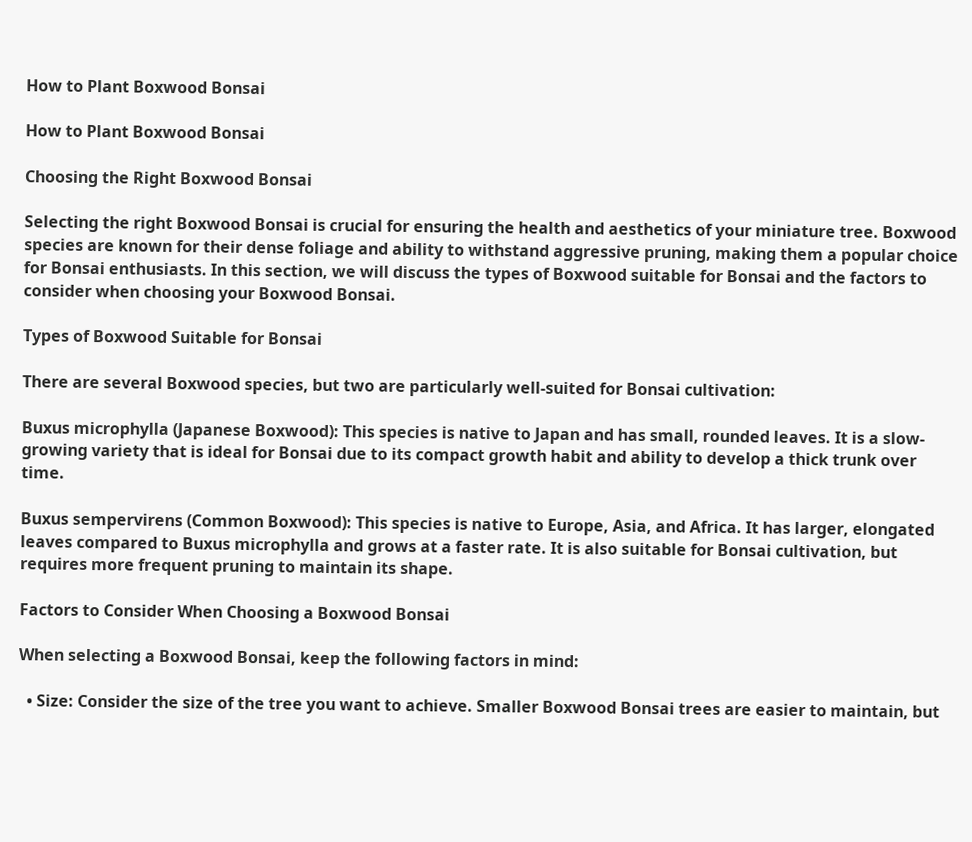How to Plant Boxwood Bonsai

How to Plant Boxwood Bonsai

Choosing the Right Boxwood Bonsai

Selecting the right Boxwood Bonsai is crucial for ensuring the health and aesthetics of your miniature tree. Boxwood species are known for their dense foliage and ability to withstand aggressive pruning, making them a popular choice for Bonsai enthusiasts. In this section, we will discuss the types of Boxwood suitable for Bonsai and the factors to consider when choosing your Boxwood Bonsai.

Types of Boxwood Suitable for Bonsai

There are several Boxwood species, but two are particularly well-suited for Bonsai cultivation:

Buxus microphylla (Japanese Boxwood): This species is native to Japan and has small, rounded leaves. It is a slow-growing variety that is ideal for Bonsai due to its compact growth habit and ability to develop a thick trunk over time.

Buxus sempervirens (Common Boxwood): This species is native to Europe, Asia, and Africa. It has larger, elongated leaves compared to Buxus microphylla and grows at a faster rate. It is also suitable for Bonsai cultivation, but requires more frequent pruning to maintain its shape.

Factors to Consider When Choosing a Boxwood Bonsai

When selecting a Boxwood Bonsai, keep the following factors in mind:

  • Size: Consider the size of the tree you want to achieve. Smaller Boxwood Bonsai trees are easier to maintain, but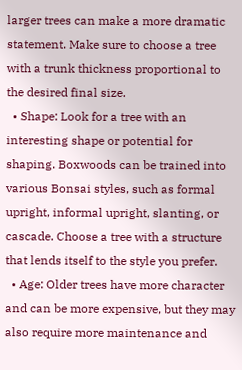larger trees can make a more dramatic statement. Make sure to choose a tree with a trunk thickness proportional to the desired final size.
  • Shape: Look for a tree with an interesting shape or potential for shaping. Boxwoods can be trained into various Bonsai styles, such as formal upright, informal upright, slanting, or cascade. Choose a tree with a structure that lends itself to the style you prefer.
  • Age: Older trees have more character and can be more expensive, but they may also require more maintenance and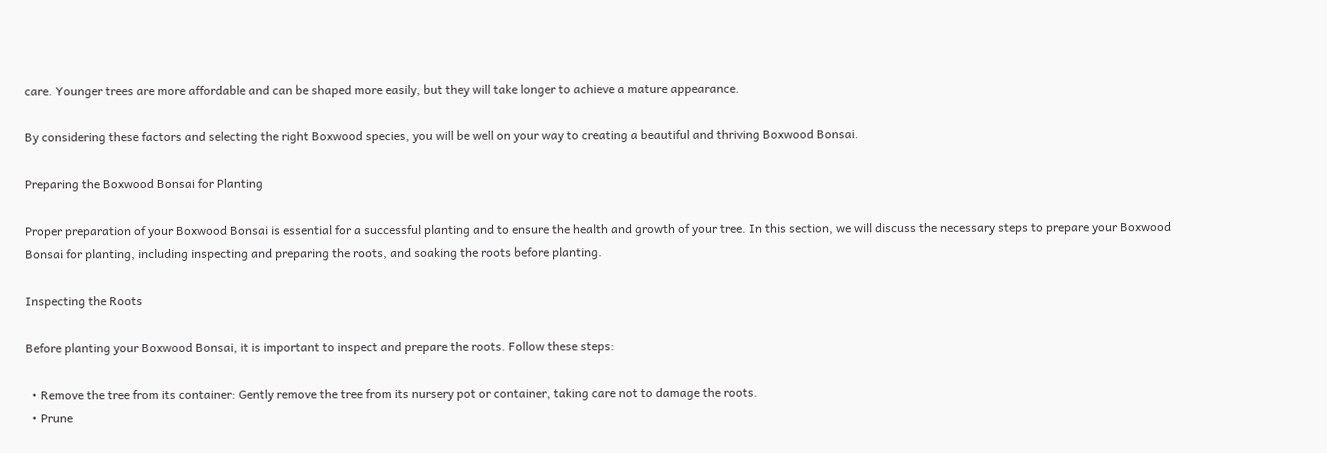care. Younger trees are more affordable and can be shaped more easily, but they will take longer to achieve a mature appearance.

By considering these factors and selecting the right Boxwood species, you will be well on your way to creating a beautiful and thriving Boxwood Bonsai.

Preparing the Boxwood Bonsai for Planting

Proper preparation of your Boxwood Bonsai is essential for a successful planting and to ensure the health and growth of your tree. In this section, we will discuss the necessary steps to prepare your Boxwood Bonsai for planting, including inspecting and preparing the roots, and soaking the roots before planting.

Inspecting the Roots

Before planting your Boxwood Bonsai, it is important to inspect and prepare the roots. Follow these steps:

  • Remove the tree from its container: Gently remove the tree from its nursery pot or container, taking care not to damage the roots.
  • Prune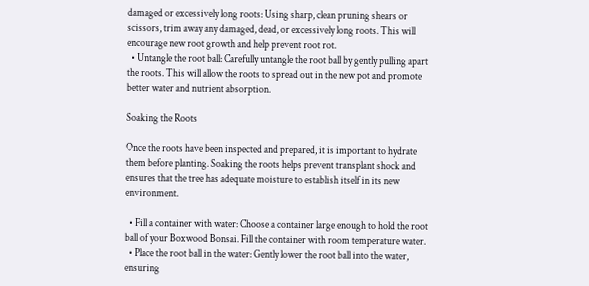damaged or excessively long roots: Using sharp, clean pruning shears or scissors, trim away any damaged, dead, or excessively long roots. This will encourage new root growth and help prevent root rot.
  • Untangle the root ball: Carefully untangle the root ball by gently pulling apart the roots. This will allow the roots to spread out in the new pot and promote better water and nutrient absorption.

Soaking the Roots

Once the roots have been inspected and prepared, it is important to hydrate them before planting. Soaking the roots helps prevent transplant shock and ensures that the tree has adequate moisture to establish itself in its new environment.

  • Fill a container with water: Choose a container large enough to hold the root ball of your Boxwood Bonsai. Fill the container with room temperature water.
  • Place the root ball in the water: Gently lower the root ball into the water, ensuring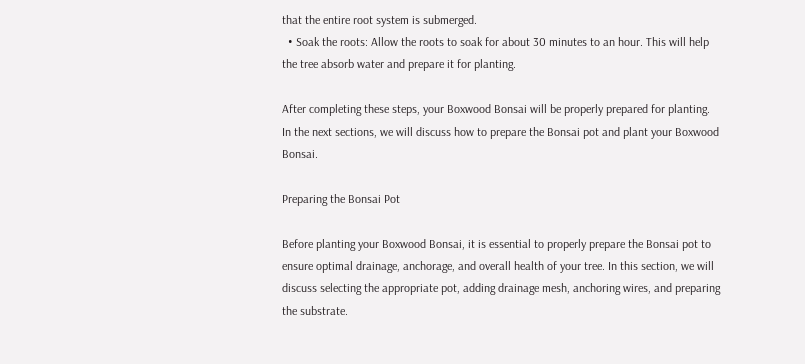that the entire root system is submerged.
  • Soak the roots: Allow the roots to soak for about 30 minutes to an hour. This will help the tree absorb water and prepare it for planting.

After completing these steps, your Boxwood Bonsai will be properly prepared for planting. In the next sections, we will discuss how to prepare the Bonsai pot and plant your Boxwood Bonsai.

Preparing the Bonsai Pot

Before planting your Boxwood Bonsai, it is essential to properly prepare the Bonsai pot to ensure optimal drainage, anchorage, and overall health of your tree. In this section, we will discuss selecting the appropriate pot, adding drainage mesh, anchoring wires, and preparing the substrate.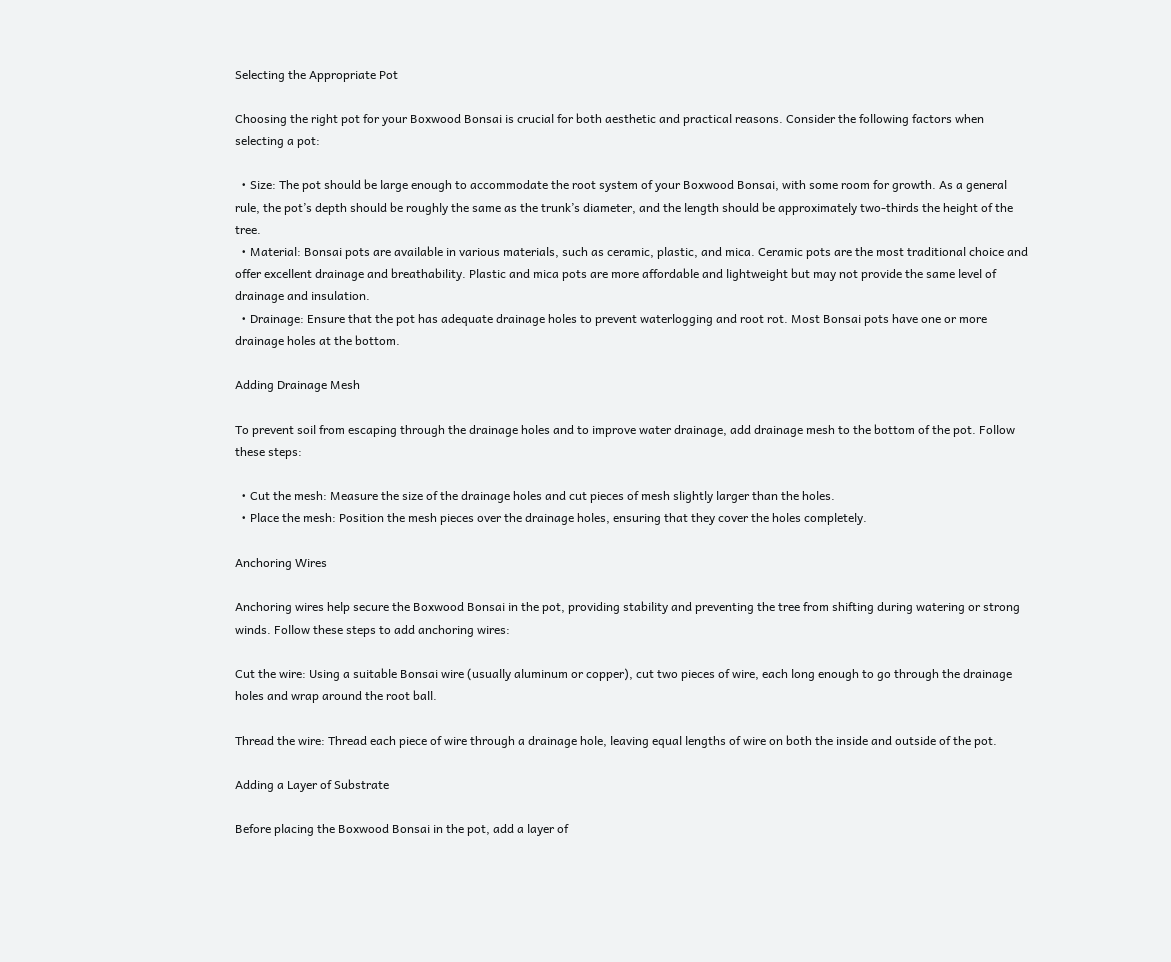Selecting the Appropriate Pot

Choosing the right pot for your Boxwood Bonsai is crucial for both aesthetic and practical reasons. Consider the following factors when selecting a pot:

  • Size: The pot should be large enough to accommodate the root system of your Boxwood Bonsai, with some room for growth. As a general rule, the pot’s depth should be roughly the same as the trunk’s diameter, and the length should be approximately two-thirds the height of the tree.
  • Material: Bonsai pots are available in various materials, such as ceramic, plastic, and mica. Ceramic pots are the most traditional choice and offer excellent drainage and breathability. Plastic and mica pots are more affordable and lightweight but may not provide the same level of drainage and insulation.
  • Drainage: Ensure that the pot has adequate drainage holes to prevent waterlogging and root rot. Most Bonsai pots have one or more drainage holes at the bottom.

Adding Drainage Mesh

To prevent soil from escaping through the drainage holes and to improve water drainage, add drainage mesh to the bottom of the pot. Follow these steps:

  • Cut the mesh: Measure the size of the drainage holes and cut pieces of mesh slightly larger than the holes.
  • Place the mesh: Position the mesh pieces over the drainage holes, ensuring that they cover the holes completely.

Anchoring Wires

Anchoring wires help secure the Boxwood Bonsai in the pot, providing stability and preventing the tree from shifting during watering or strong winds. Follow these steps to add anchoring wires:

Cut the wire: Using a suitable Bonsai wire (usually aluminum or copper), cut two pieces of wire, each long enough to go through the drainage holes and wrap around the root ball.

Thread the wire: Thread each piece of wire through a drainage hole, leaving equal lengths of wire on both the inside and outside of the pot.

Adding a Layer of Substrate

Before placing the Boxwood Bonsai in the pot, add a layer of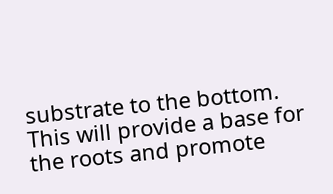substrate to the bottom. This will provide a base for the roots and promote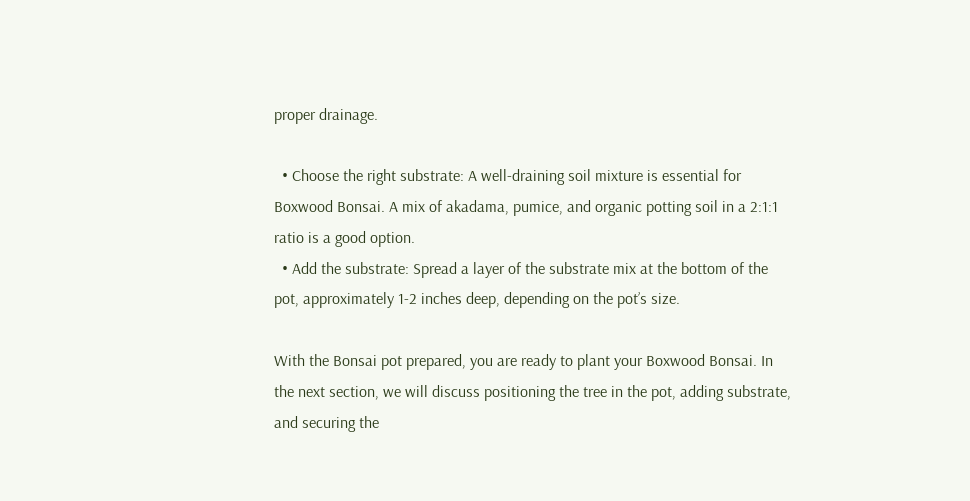proper drainage.

  • Choose the right substrate: A well-draining soil mixture is essential for Boxwood Bonsai. A mix of akadama, pumice, and organic potting soil in a 2:1:1 ratio is a good option.
  • Add the substrate: Spread a layer of the substrate mix at the bottom of the pot, approximately 1-2 inches deep, depending on the pot’s size.

With the Bonsai pot prepared, you are ready to plant your Boxwood Bonsai. In the next section, we will discuss positioning the tree in the pot, adding substrate, and securing the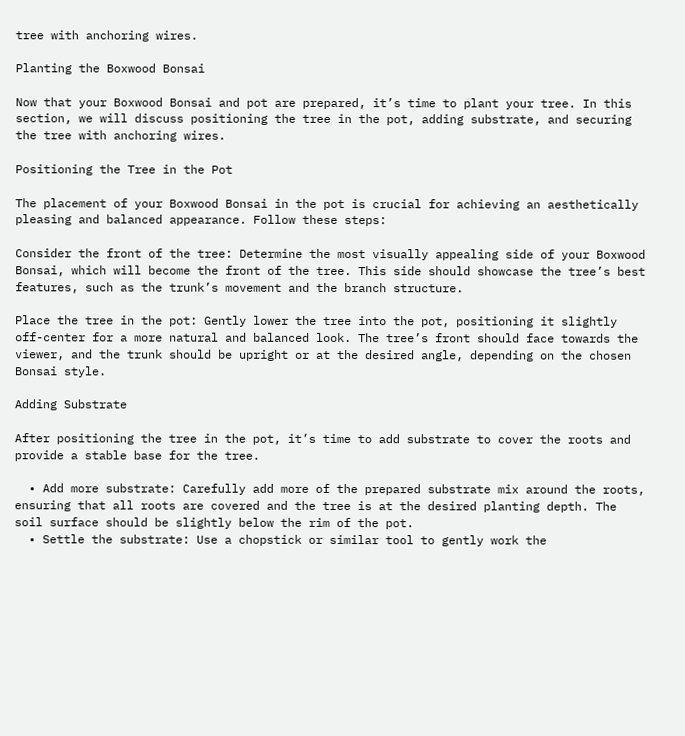tree with anchoring wires.

Planting the Boxwood Bonsai

Now that your Boxwood Bonsai and pot are prepared, it’s time to plant your tree. In this section, we will discuss positioning the tree in the pot, adding substrate, and securing the tree with anchoring wires.

Positioning the Tree in the Pot

The placement of your Boxwood Bonsai in the pot is crucial for achieving an aesthetically pleasing and balanced appearance. Follow these steps:

Consider the front of the tree: Determine the most visually appealing side of your Boxwood Bonsai, which will become the front of the tree. This side should showcase the tree’s best features, such as the trunk’s movement and the branch structure.

Place the tree in the pot: Gently lower the tree into the pot, positioning it slightly off-center for a more natural and balanced look. The tree’s front should face towards the viewer, and the trunk should be upright or at the desired angle, depending on the chosen Bonsai style.

Adding Substrate

After positioning the tree in the pot, it’s time to add substrate to cover the roots and provide a stable base for the tree.

  • Add more substrate: Carefully add more of the prepared substrate mix around the roots, ensuring that all roots are covered and the tree is at the desired planting depth. The soil surface should be slightly below the rim of the pot.
  • Settle the substrate: Use a chopstick or similar tool to gently work the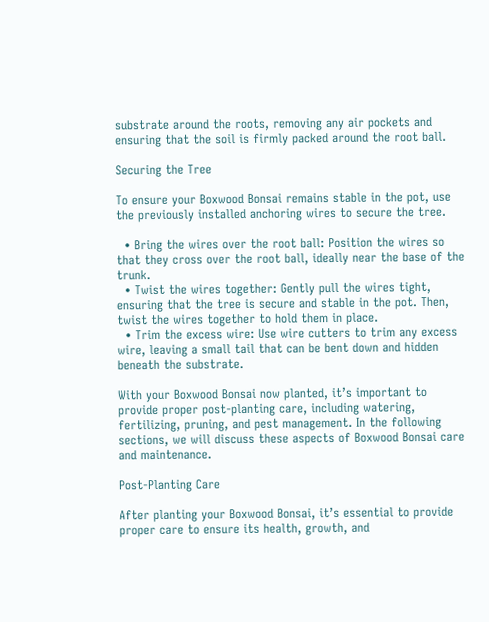substrate around the roots, removing any air pockets and ensuring that the soil is firmly packed around the root ball.

Securing the Tree

To ensure your Boxwood Bonsai remains stable in the pot, use the previously installed anchoring wires to secure the tree.

  • Bring the wires over the root ball: Position the wires so that they cross over the root ball, ideally near the base of the trunk.
  • Twist the wires together: Gently pull the wires tight, ensuring that the tree is secure and stable in the pot. Then, twist the wires together to hold them in place.
  • Trim the excess wire: Use wire cutters to trim any excess wire, leaving a small tail that can be bent down and hidden beneath the substrate.

With your Boxwood Bonsai now planted, it’s important to provide proper post-planting care, including watering, fertilizing, pruning, and pest management. In the following sections, we will discuss these aspects of Boxwood Bonsai care and maintenance.

Post-Planting Care

After planting your Boxwood Bonsai, it’s essential to provide proper care to ensure its health, growth, and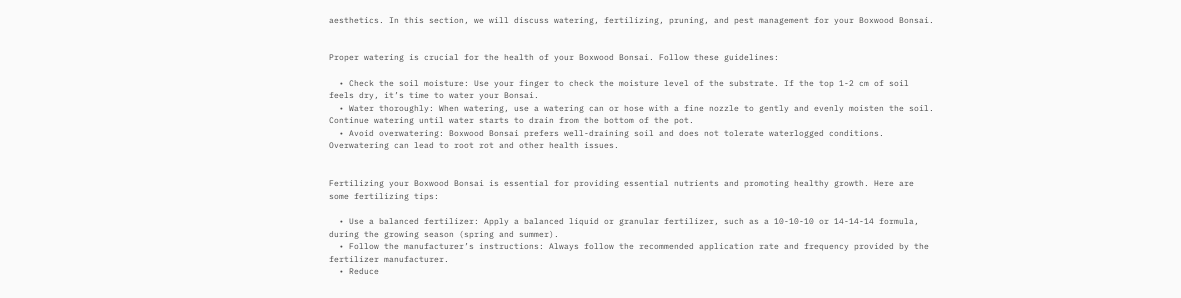aesthetics. In this section, we will discuss watering, fertilizing, pruning, and pest management for your Boxwood Bonsai.


Proper watering is crucial for the health of your Boxwood Bonsai. Follow these guidelines:

  • Check the soil moisture: Use your finger to check the moisture level of the substrate. If the top 1-2 cm of soil feels dry, it’s time to water your Bonsai.
  • Water thoroughly: When watering, use a watering can or hose with a fine nozzle to gently and evenly moisten the soil. Continue watering until water starts to drain from the bottom of the pot.
  • Avoid overwatering: Boxwood Bonsai prefers well-draining soil and does not tolerate waterlogged conditions. Overwatering can lead to root rot and other health issues.


Fertilizing your Boxwood Bonsai is essential for providing essential nutrients and promoting healthy growth. Here are some fertilizing tips:

  • Use a balanced fertilizer: Apply a balanced liquid or granular fertilizer, such as a 10-10-10 or 14-14-14 formula, during the growing season (spring and summer).
  • Follow the manufacturer’s instructions: Always follow the recommended application rate and frequency provided by the fertilizer manufacturer.
  • Reduce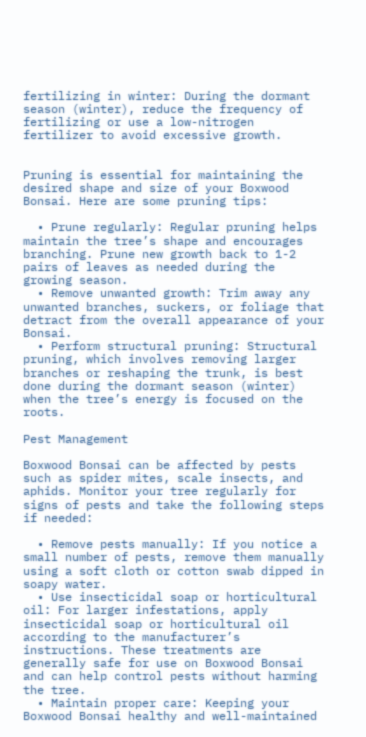fertilizing in winter: During the dormant season (winter), reduce the frequency of fertilizing or use a low-nitrogen fertilizer to avoid excessive growth.


Pruning is essential for maintaining the desired shape and size of your Boxwood Bonsai. Here are some pruning tips:

  • Prune regularly: Regular pruning helps maintain the tree’s shape and encourages branching. Prune new growth back to 1-2 pairs of leaves as needed during the growing season.
  • Remove unwanted growth: Trim away any unwanted branches, suckers, or foliage that detract from the overall appearance of your Bonsai.
  • Perform structural pruning: Structural pruning, which involves removing larger branches or reshaping the trunk, is best done during the dormant season (winter) when the tree’s energy is focused on the roots.

Pest Management

Boxwood Bonsai can be affected by pests such as spider mites, scale insects, and aphids. Monitor your tree regularly for signs of pests and take the following steps if needed:

  • Remove pests manually: If you notice a small number of pests, remove them manually using a soft cloth or cotton swab dipped in soapy water.
  • Use insecticidal soap or horticultural oil: For larger infestations, apply insecticidal soap or horticultural oil according to the manufacturer’s instructions. These treatments are generally safe for use on Boxwood Bonsai and can help control pests without harming the tree.
  • Maintain proper care: Keeping your Boxwood Bonsai healthy and well-maintained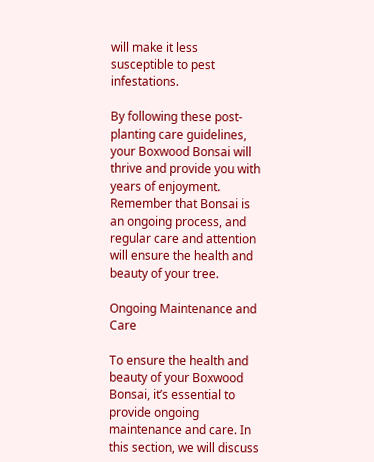will make it less susceptible to pest infestations.

By following these post-planting care guidelines, your Boxwood Bonsai will thrive and provide you with years of enjoyment. Remember that Bonsai is an ongoing process, and regular care and attention will ensure the health and beauty of your tree.

Ongoing Maintenance and Care

To ensure the health and beauty of your Boxwood Bonsai, it’s essential to provide ongoing maintenance and care. In this section, we will discuss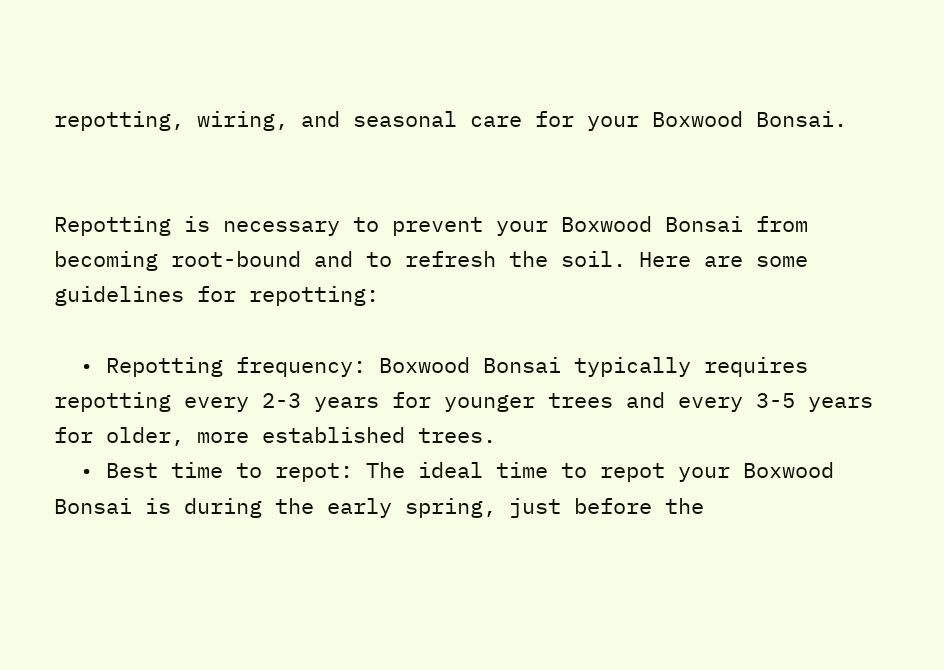repotting, wiring, and seasonal care for your Boxwood Bonsai.


Repotting is necessary to prevent your Boxwood Bonsai from becoming root-bound and to refresh the soil. Here are some guidelines for repotting:

  • Repotting frequency: Boxwood Bonsai typically requires repotting every 2-3 years for younger trees and every 3-5 years for older, more established trees.
  • Best time to repot: The ideal time to repot your Boxwood Bonsai is during the early spring, just before the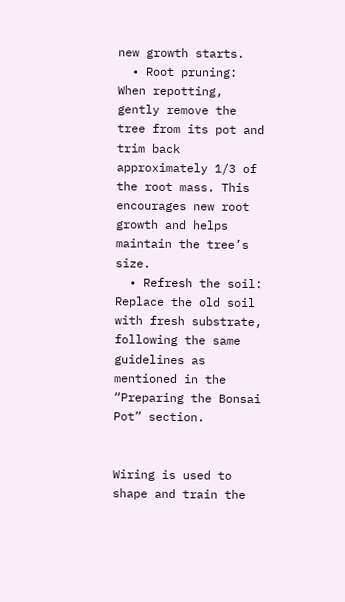new growth starts.
  • Root pruning: When repotting, gently remove the tree from its pot and trim back approximately 1/3 of the root mass. This encourages new root growth and helps maintain the tree’s size.
  • Refresh the soil: Replace the old soil with fresh substrate, following the same guidelines as mentioned in the “Preparing the Bonsai Pot” section.


Wiring is used to shape and train the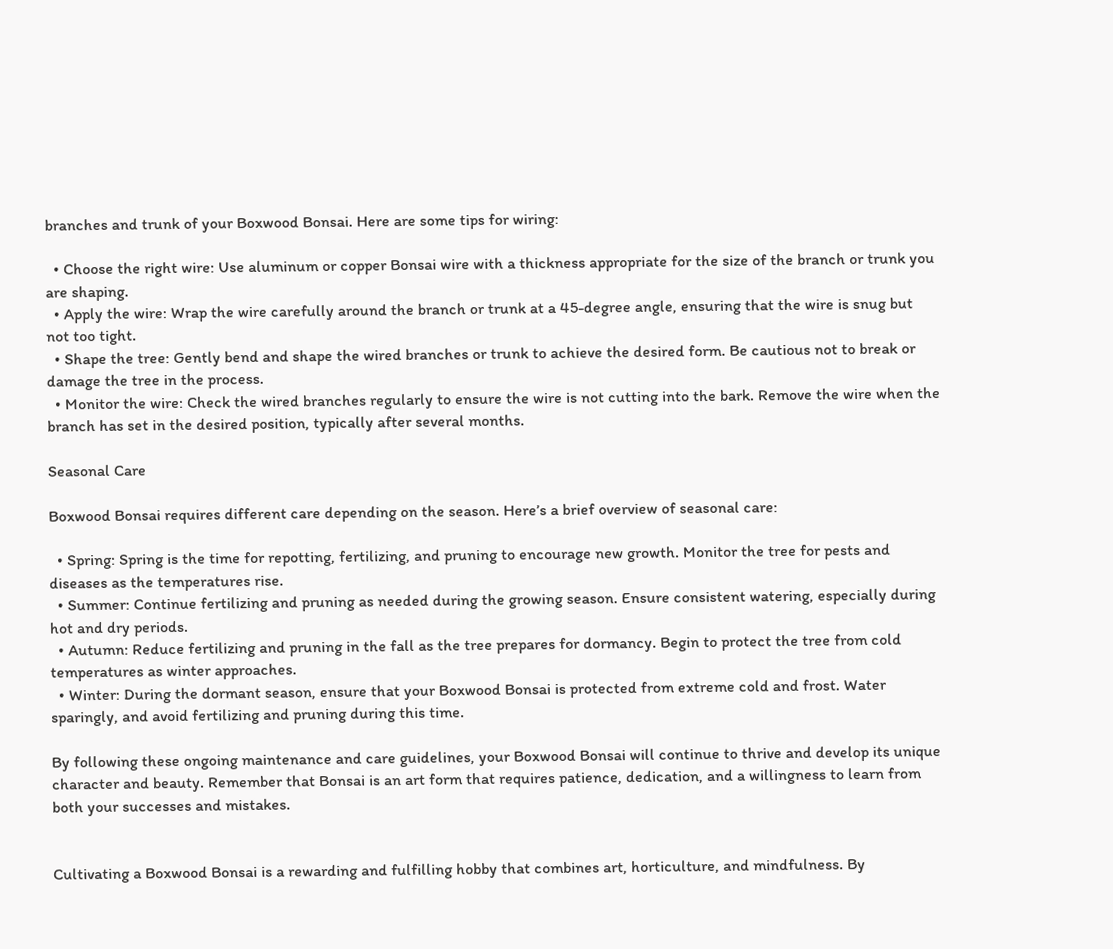branches and trunk of your Boxwood Bonsai. Here are some tips for wiring:

  • Choose the right wire: Use aluminum or copper Bonsai wire with a thickness appropriate for the size of the branch or trunk you are shaping.
  • Apply the wire: Wrap the wire carefully around the branch or trunk at a 45-degree angle, ensuring that the wire is snug but not too tight.
  • Shape the tree: Gently bend and shape the wired branches or trunk to achieve the desired form. Be cautious not to break or damage the tree in the process.
  • Monitor the wire: Check the wired branches regularly to ensure the wire is not cutting into the bark. Remove the wire when the branch has set in the desired position, typically after several months.

Seasonal Care

Boxwood Bonsai requires different care depending on the season. Here’s a brief overview of seasonal care:

  • Spring: Spring is the time for repotting, fertilizing, and pruning to encourage new growth. Monitor the tree for pests and diseases as the temperatures rise.
  • Summer: Continue fertilizing and pruning as needed during the growing season. Ensure consistent watering, especially during hot and dry periods.
  • Autumn: Reduce fertilizing and pruning in the fall as the tree prepares for dormancy. Begin to protect the tree from cold temperatures as winter approaches.
  • Winter: During the dormant season, ensure that your Boxwood Bonsai is protected from extreme cold and frost. Water sparingly, and avoid fertilizing and pruning during this time.

By following these ongoing maintenance and care guidelines, your Boxwood Bonsai will continue to thrive and develop its unique character and beauty. Remember that Bonsai is an art form that requires patience, dedication, and a willingness to learn from both your successes and mistakes.


Cultivating a Boxwood Bonsai is a rewarding and fulfilling hobby that combines art, horticulture, and mindfulness. By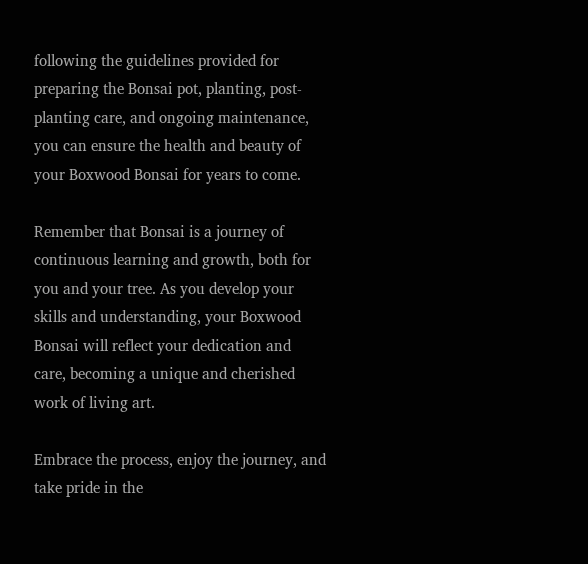following the guidelines provided for preparing the Bonsai pot, planting, post-planting care, and ongoing maintenance, you can ensure the health and beauty of your Boxwood Bonsai for years to come.

Remember that Bonsai is a journey of continuous learning and growth, both for you and your tree. As you develop your skills and understanding, your Boxwood Bonsai will reflect your dedication and care, becoming a unique and cherished work of living art.

Embrace the process, enjoy the journey, and take pride in the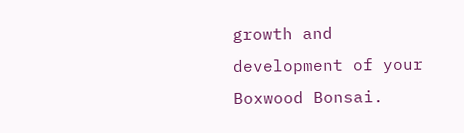growth and development of your Boxwood Bonsai.